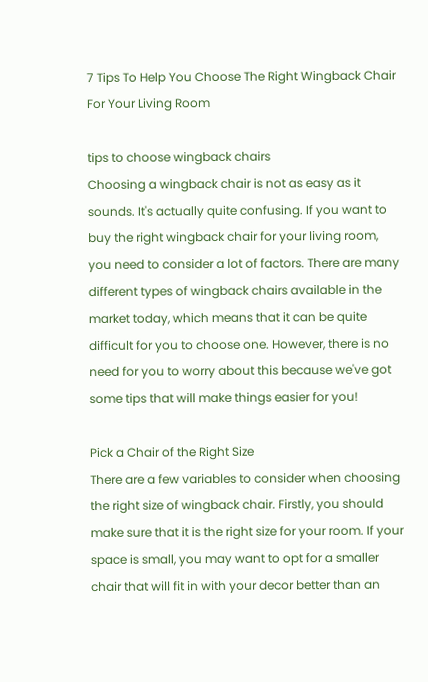7 Tips To Help You Choose The Right Wingback Chair For Your Living Room

tips to choose wingback chairs
Choosing a wingback chair is not as easy as it sounds. It's actually quite confusing. If you want to buy the right wingback chair for your living room, you need to consider a lot of factors. There are many different types of wingback chairs available in the market today, which means that it can be quite difficult for you to choose one. However, there is no need for you to worry about this because we've got some tips that will make things easier for you!

Pick a Chair of the Right Size
There are a few variables to consider when choosing the right size of wingback chair. Firstly, you should make sure that it is the right size for your room. If your space is small, you may want to opt for a smaller chair that will fit in with your decor better than an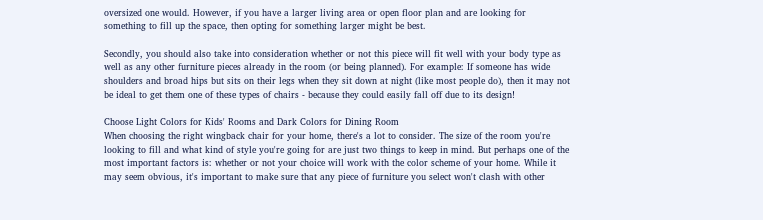oversized one would. However, if you have a larger living area or open floor plan and are looking for something to fill up the space, then opting for something larger might be best.

Secondly, you should also take into consideration whether or not this piece will fit well with your body type as well as any other furniture pieces already in the room (or being planned). For example: If someone has wide shoulders and broad hips but sits on their legs when they sit down at night (like most people do), then it may not be ideal to get them one of these types of chairs - because they could easily fall off due to its design!

Choose Light Colors for Kids' Rooms and Dark Colors for Dining Room
When choosing the right wingback chair for your home, there's a lot to consider. The size of the room you're looking to fill and what kind of style you're going for are just two things to keep in mind. But perhaps one of the most important factors is: whether or not your choice will work with the color scheme of your home. While it may seem obvious, it's important to make sure that any piece of furniture you select won't clash with other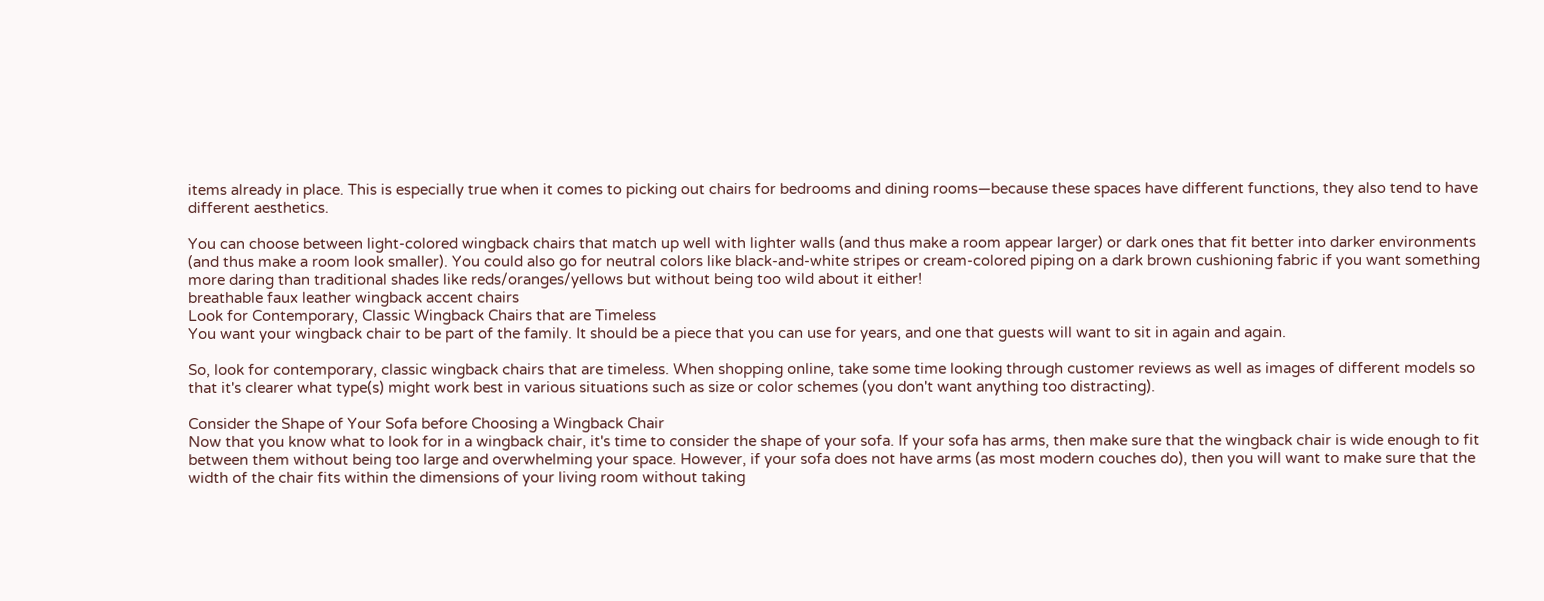items already in place. This is especially true when it comes to picking out chairs for bedrooms and dining rooms—because these spaces have different functions, they also tend to have different aesthetics.

You can choose between light-colored wingback chairs that match up well with lighter walls (and thus make a room appear larger) or dark ones that fit better into darker environments (and thus make a room look smaller). You could also go for neutral colors like black-and-white stripes or cream-colored piping on a dark brown cushioning fabric if you want something more daring than traditional shades like reds/oranges/yellows but without being too wild about it either!
breathable faux leather wingback accent chairs
Look for Contemporary, Classic Wingback Chairs that are Timeless
You want your wingback chair to be part of the family. It should be a piece that you can use for years, and one that guests will want to sit in again and again.

So, look for contemporary, classic wingback chairs that are timeless. When shopping online, take some time looking through customer reviews as well as images of different models so that it's clearer what type(s) might work best in various situations such as size or color schemes (you don't want anything too distracting).

Consider the Shape of Your Sofa before Choosing a Wingback Chair
Now that you know what to look for in a wingback chair, it's time to consider the shape of your sofa. If your sofa has arms, then make sure that the wingback chair is wide enough to fit between them without being too large and overwhelming your space. However, if your sofa does not have arms (as most modern couches do), then you will want to make sure that the width of the chair fits within the dimensions of your living room without taking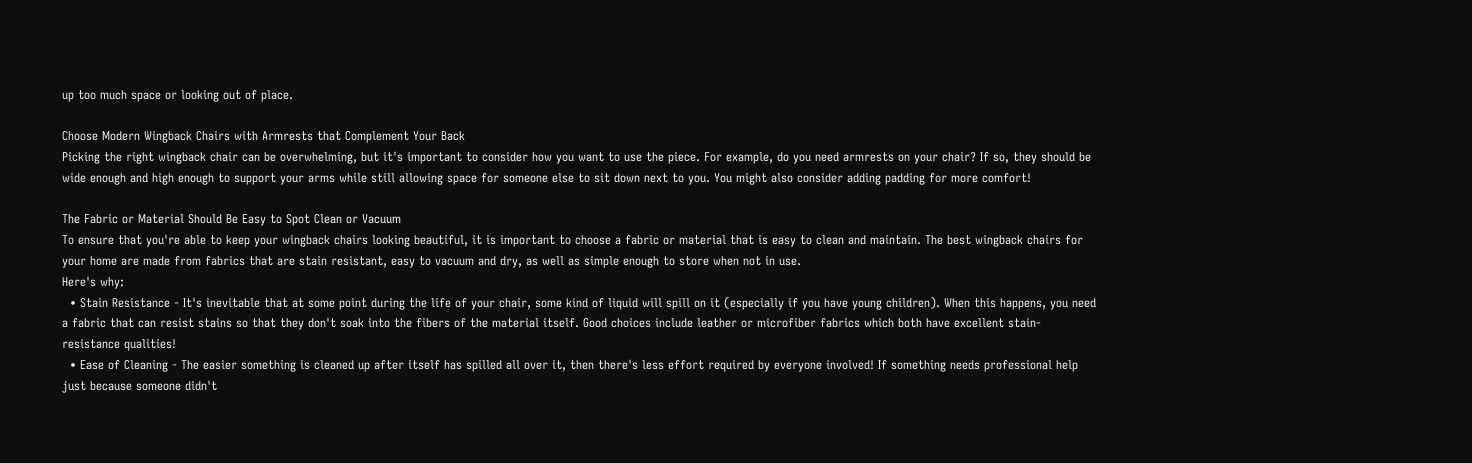up too much space or looking out of place.

Choose Modern Wingback Chairs with Armrests that Complement Your Back
Picking the right wingback chair can be overwhelming, but it's important to consider how you want to use the piece. For example, do you need armrests on your chair? If so, they should be wide enough and high enough to support your arms while still allowing space for someone else to sit down next to you. You might also consider adding padding for more comfort!

The Fabric or Material Should Be Easy to Spot Clean or Vacuum
To ensure that you're able to keep your wingback chairs looking beautiful, it is important to choose a fabric or material that is easy to clean and maintain. The best wingback chairs for your home are made from fabrics that are stain resistant, easy to vacuum and dry, as well as simple enough to store when not in use.
Here's why:
  • Stain Resistance - It's inevitable that at some point during the life of your chair, some kind of liquid will spill on it (especially if you have young children). When this happens, you need a fabric that can resist stains so that they don't soak into the fibers of the material itself. Good choices include leather or microfiber fabrics which both have excellent stain-resistance qualities!
  • Ease of Cleaning - The easier something is cleaned up after itself has spilled all over it, then there's less effort required by everyone involved! If something needs professional help just because someone didn't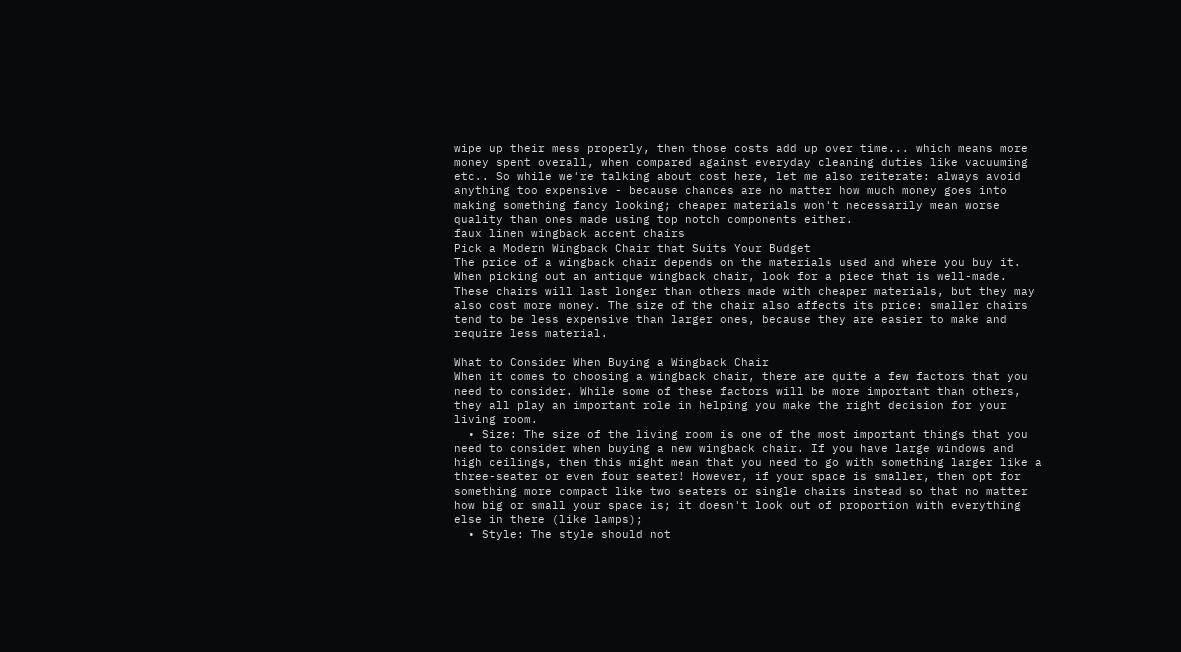wipe up their mess properly, then those costs add up over time... which means more money spent overall, when compared against everyday cleaning duties like vacuuming etc.. So while we're talking about cost here, let me also reiterate: always avoid anything too expensive - because chances are no matter how much money goes into making something fancy looking; cheaper materials won't necessarily mean worse quality than ones made using top notch components either.
faux linen wingback accent chairs
Pick a Modern Wingback Chair that Suits Your Budget
The price of a wingback chair depends on the materials used and where you buy it. When picking out an antique wingback chair, look for a piece that is well-made. These chairs will last longer than others made with cheaper materials, but they may also cost more money. The size of the chair also affects its price: smaller chairs tend to be less expensive than larger ones, because they are easier to make and require less material.

What to Consider When Buying a Wingback Chair
When it comes to choosing a wingback chair, there are quite a few factors that you need to consider. While some of these factors will be more important than others, they all play an important role in helping you make the right decision for your living room.
  • Size: The size of the living room is one of the most important things that you need to consider when buying a new wingback chair. If you have large windows and high ceilings, then this might mean that you need to go with something larger like a three-seater or even four seater! However, if your space is smaller, then opt for something more compact like two seaters or single chairs instead so that no matter how big or small your space is; it doesn't look out of proportion with everything else in there (like lamps);
  • Style: The style should not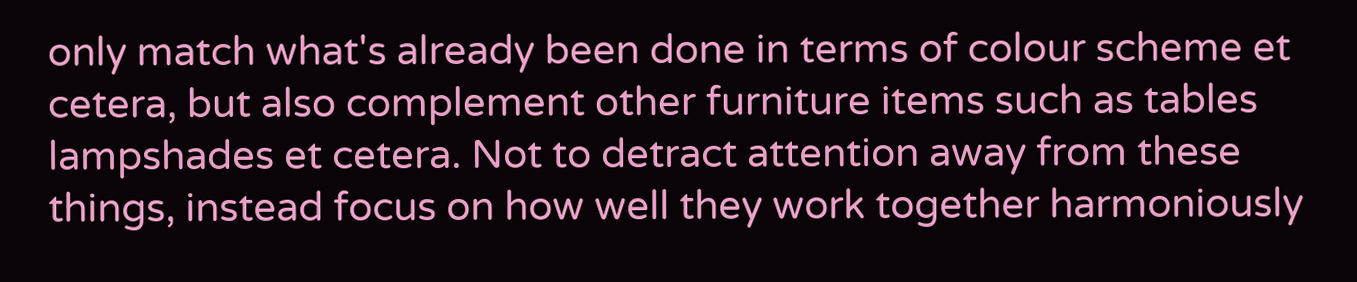only match what's already been done in terms of colour scheme et cetera, but also complement other furniture items such as tables lampshades et cetera. Not to detract attention away from these things, instead focus on how well they work together harmoniously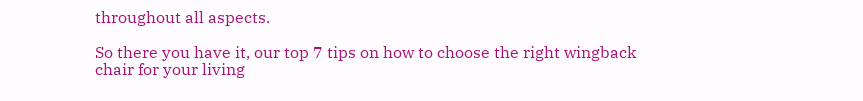throughout all aspects.

So there you have it, our top 7 tips on how to choose the right wingback chair for your living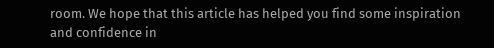room. We hope that this article has helped you find some inspiration and confidence in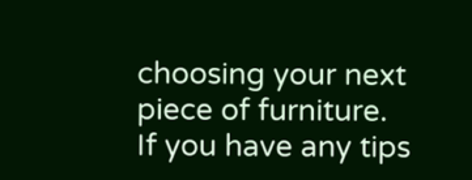choosing your next piece of furniture. If you have any tips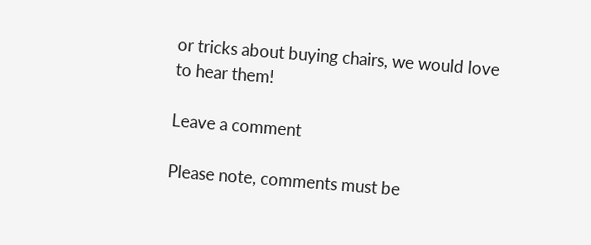or tricks about buying chairs, we would love to hear them!

Leave a comment

Please note, comments must be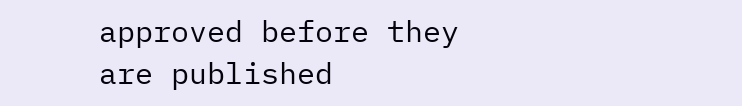approved before they are published